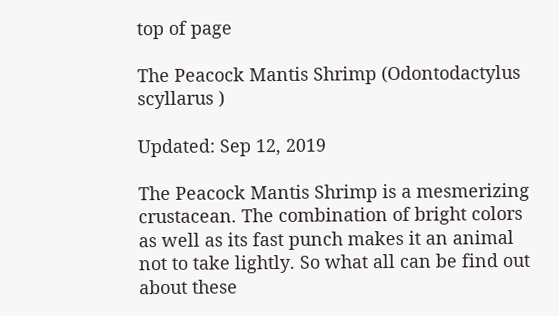top of page

The Peacock Mantis Shrimp (Odontodactylus scyllarus )

Updated: Sep 12, 2019

The Peacock Mantis Shrimp is a mesmerizing crustacean. The combination of bright colors as well as its fast punch makes it an animal not to take lightly. So what all can be find out about these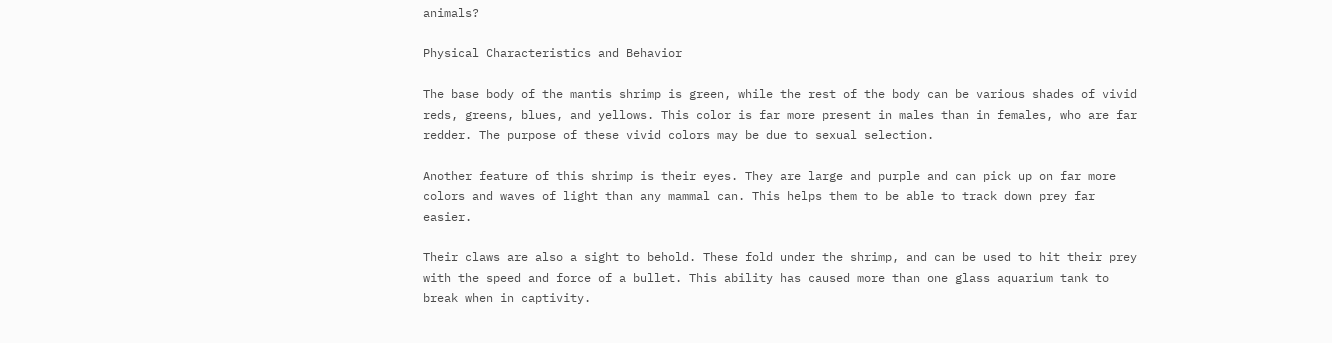animals?

Physical Characteristics and Behavior

The base body of the mantis shrimp is green, while the rest of the body can be various shades of vivid reds, greens, blues, and yellows. This color is far more present in males than in females, who are far redder. The purpose of these vivid colors may be due to sexual selection.

Another feature of this shrimp is their eyes. They are large and purple and can pick up on far more colors and waves of light than any mammal can. This helps them to be able to track down prey far easier.

Their claws are also a sight to behold. These fold under the shrimp, and can be used to hit their prey with the speed and force of a bullet. This ability has caused more than one glass aquarium tank to break when in captivity.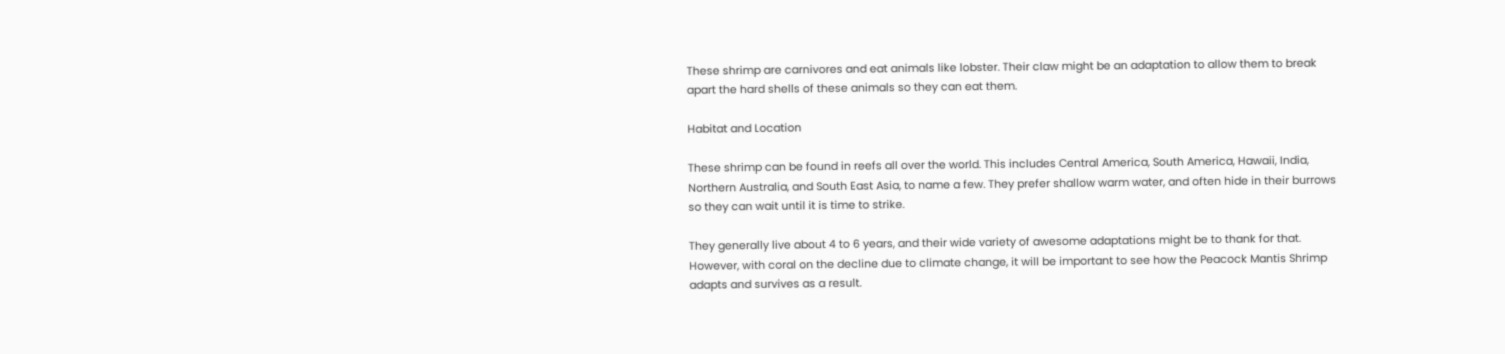These shrimp are carnivores and eat animals like lobster. Their claw might be an adaptation to allow them to break apart the hard shells of these animals so they can eat them.

Habitat and Location

These shrimp can be found in reefs all over the world. This includes Central America, South America, Hawaii, India, Northern Australia, and South East Asia, to name a few. They prefer shallow warm water, and often hide in their burrows so they can wait until it is time to strike.

They generally live about 4 to 6 years, and their wide variety of awesome adaptations might be to thank for that. However, with coral on the decline due to climate change, it will be important to see how the Peacock Mantis Shrimp adapts and survives as a result.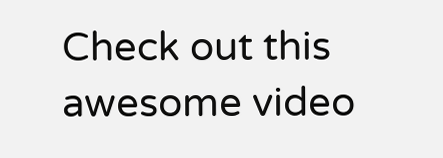Check out this awesome video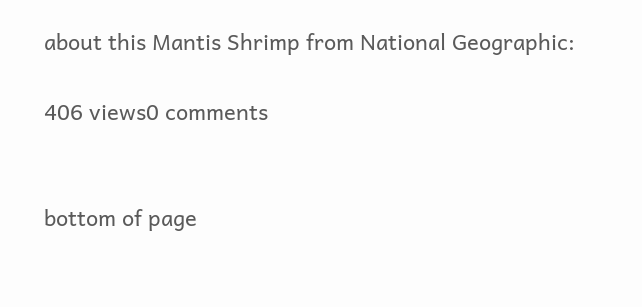about this Mantis Shrimp from National Geographic:

406 views0 comments


bottom of page